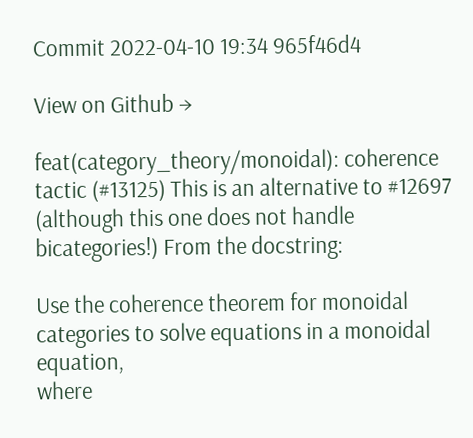Commit 2022-04-10 19:34 965f46d4

View on Github →

feat(category_theory/monoidal): coherence tactic (#13125) This is an alternative to #12697 (although this one does not handle bicategories!) From the docstring:

Use the coherence theorem for monoidal categories to solve equations in a monoidal equation,
where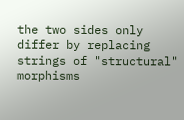the two sides only differ by replacing strings of "structural" morphisms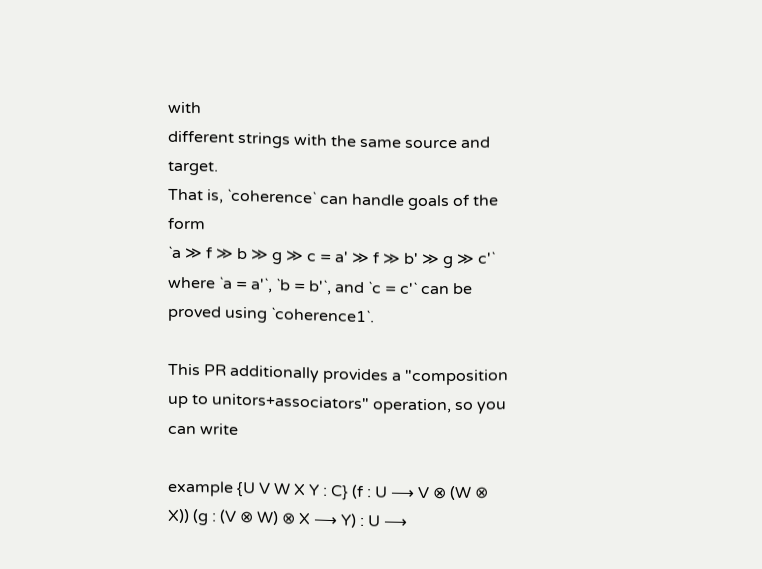with
different strings with the same source and target.
That is, `coherence` can handle goals of the form
`a ≫ f ≫ b ≫ g ≫ c = a' ≫ f ≫ b' ≫ g ≫ c'`
where `a = a'`, `b = b'`, and `c = c'` can be proved using `coherence1`.

This PR additionally provides a "composition up to unitors+associators" operation, so you can write

example {U V W X Y : C} (f : U ⟶ V ⊗ (W ⊗ X)) (g : (V ⊗ W) ⊗ X ⟶ Y) : U ⟶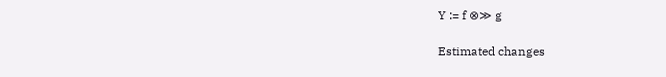Y := f ⊗≫ g

Estimated changes